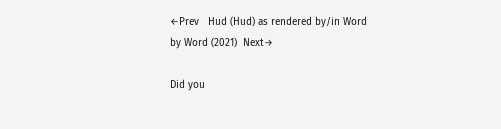←Prev   Hud (Hud) as rendered by/in Word by Word (2021)  Next→

Did you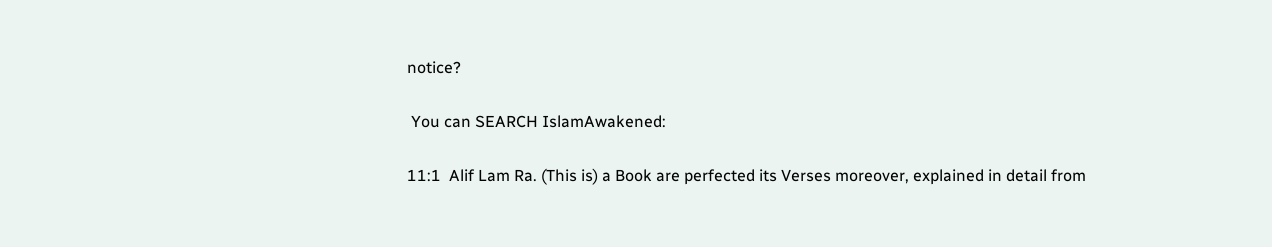notice?

 You can SEARCH IslamAwakened:

11:1  Alif Lam Ra. (This is) a Book are perfected its Verses moreover, explained in detail from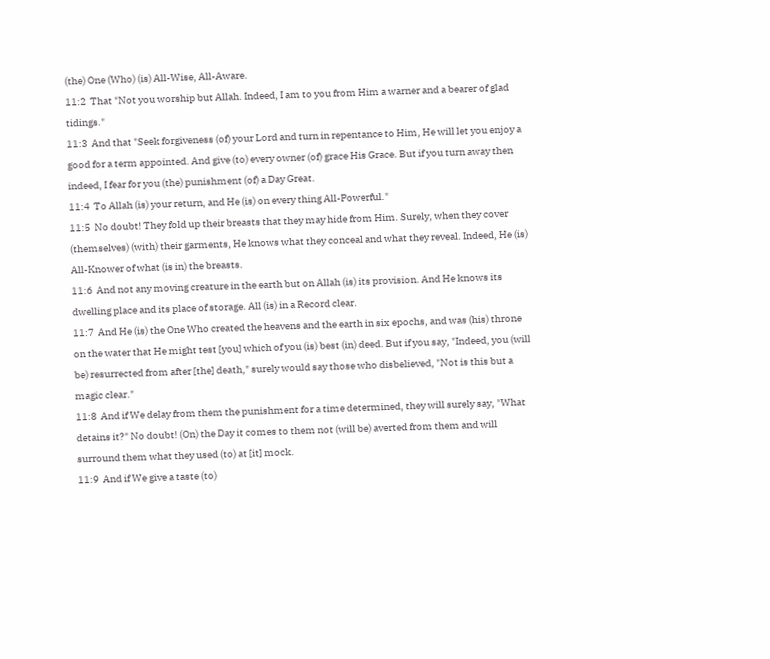(the) One (Who) (is) All-Wise, All-Aware.
11:2  That "Not you worship but Allah. Indeed, I am to you from Him a warner and a bearer of glad tidings."
11:3  And that "Seek forgiveness (of) your Lord and turn in repentance to Him, He will let you enjoy a good for a term appointed. And give (to) every owner (of) grace His Grace. But if you turn away then indeed, I fear for you (the) punishment (of) a Day Great.
11:4  To Allah (is) your return, and He (is) on every thing All-Powerful."
11:5  No doubt! They fold up their breasts that they may hide from Him. Surely, when they cover (themselves) (with) their garments, He knows what they conceal and what they reveal. Indeed, He (is) All-Knower of what (is in) the breasts.
11:6  And not any moving creature in the earth but on Allah (is) its provision. And He knows its dwelling place and its place of storage. All (is) in a Record clear.
11:7  And He (is) the One Who created the heavens and the earth in six epochs, and was (his) throne on the water that He might test [you] which of you (is) best (in) deed. But if you say, "Indeed, you (will be) resurrected from after [the] death," surely would say those who disbelieved, "Not is this but a magic clear."
11:8  And if We delay from them the punishment for a time determined, they will surely say, "What detains it?" No doubt! (On) the Day it comes to them not (will be) averted from them and will surround them what they used (to) at [it] mock.
11:9  And if We give a taste (to)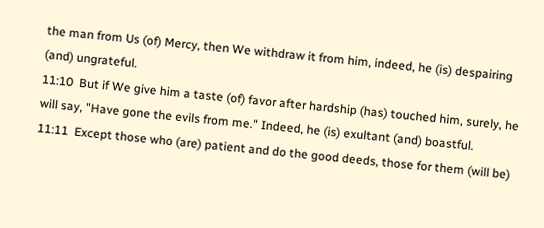the man from Us (of) Mercy, then We withdraw it from him, indeed, he (is) despairing (and) ungrateful.
11:10  But if We give him a taste (of) favor after hardship (has) touched him, surely, he will say, "Have gone the evils from me." Indeed, he (is) exultant (and) boastful.
11:11  Except those who (are) patient and do the good deeds, those for them (will be)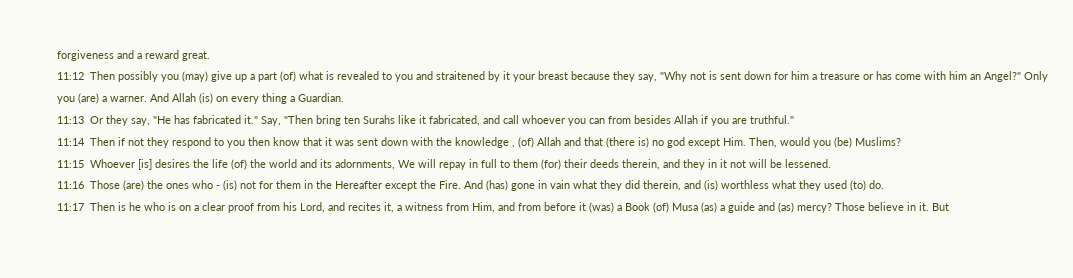forgiveness and a reward great.
11:12  Then possibly you (may) give up a part (of) what is revealed to you and straitened by it your breast because they say, "Why not is sent down for him a treasure or has come with him an Angel?" Only you (are) a warner. And Allah (is) on every thing a Guardian.
11:13  Or they say, "He has fabricated it." Say, "Then bring ten Surahs like it fabricated, and call whoever you can from besides Allah if you are truthful."
11:14  Then if not they respond to you then know that it was sent down with the knowledge , (of) Allah and that (there is) no god except Him. Then, would you (be) Muslims?
11:15  Whoever [is] desires the life (of) the world and its adornments, We will repay in full to them (for) their deeds therein, and they in it not will be lessened.
11:16  Those (are) the ones who - (is) not for them in the Hereafter except the Fire. And (has) gone in vain what they did therein, and (is) worthless what they used (to) do.
11:17  Then is he who is on a clear proof from his Lord, and recites it, a witness from Him, and from before it (was) a Book (of) Musa (as) a guide and (as) mercy? Those believe in it. But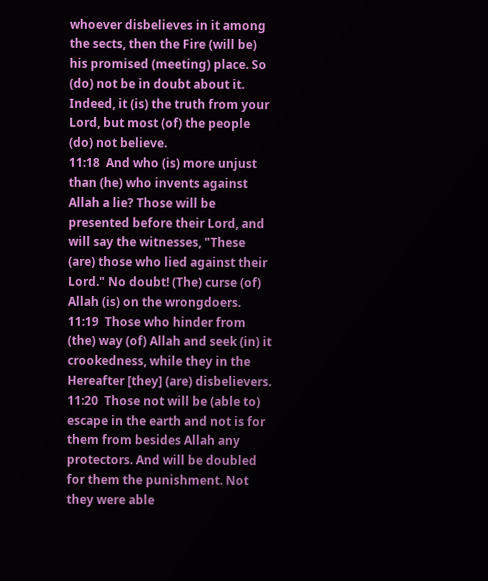whoever disbelieves in it among the sects, then the Fire (will be) his promised (meeting) place. So (do) not be in doubt about it. Indeed, it (is) the truth from your Lord, but most (of) the people (do) not believe.
11:18  And who (is) more unjust than (he) who invents against Allah a lie? Those will be presented before their Lord, and will say the witnesses, "These (are) those who lied against their Lord." No doubt! (The) curse (of) Allah (is) on the wrongdoers.
11:19  Those who hinder from (the) way (of) Allah and seek (in) it crookedness, while they in the Hereafter [they] (are) disbelievers.
11:20  Those not will be (able to) escape in the earth and not is for them from besides Allah any protectors. And will be doubled for them the punishment. Not they were able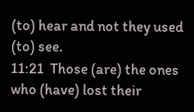(to) hear and not they used (to) see.
11:21  Those (are) the ones who (have) lost their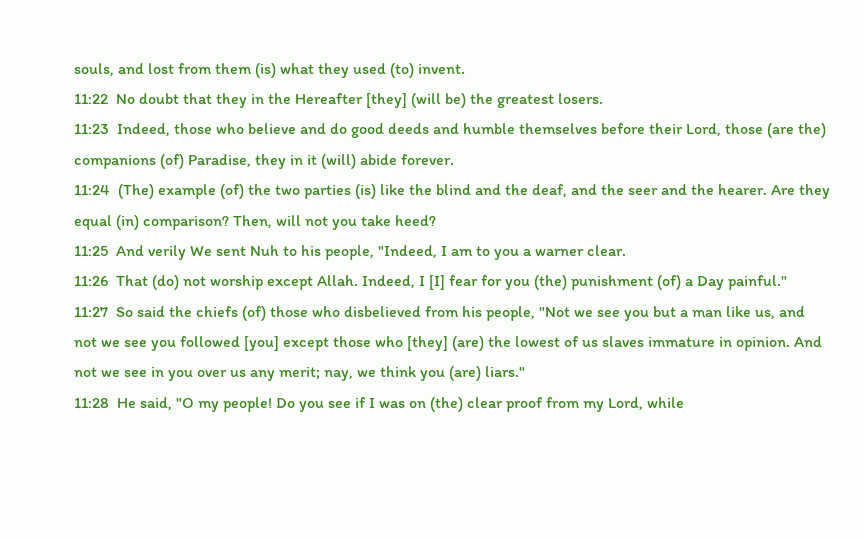souls, and lost from them (is) what they used (to) invent.
11:22  No doubt that they in the Hereafter [they] (will be) the greatest losers.
11:23  Indeed, those who believe and do good deeds and humble themselves before their Lord, those (are the) companions (of) Paradise, they in it (will) abide forever.
11:24  (The) example (of) the two parties (is) like the blind and the deaf, and the seer and the hearer. Are they equal (in) comparison? Then, will not you take heed?
11:25  And verily We sent Nuh to his people, "Indeed, I am to you a warner clear.
11:26  That (do) not worship except Allah. Indeed, I [I] fear for you (the) punishment (of) a Day painful."
11:27  So said the chiefs (of) those who disbelieved from his people, "Not we see you but a man like us, and not we see you followed [you] except those who [they] (are) the lowest of us slaves immature in opinion. And not we see in you over us any merit; nay, we think you (are) liars."
11:28  He said, "O my people! Do you see if I was on (the) clear proof from my Lord, while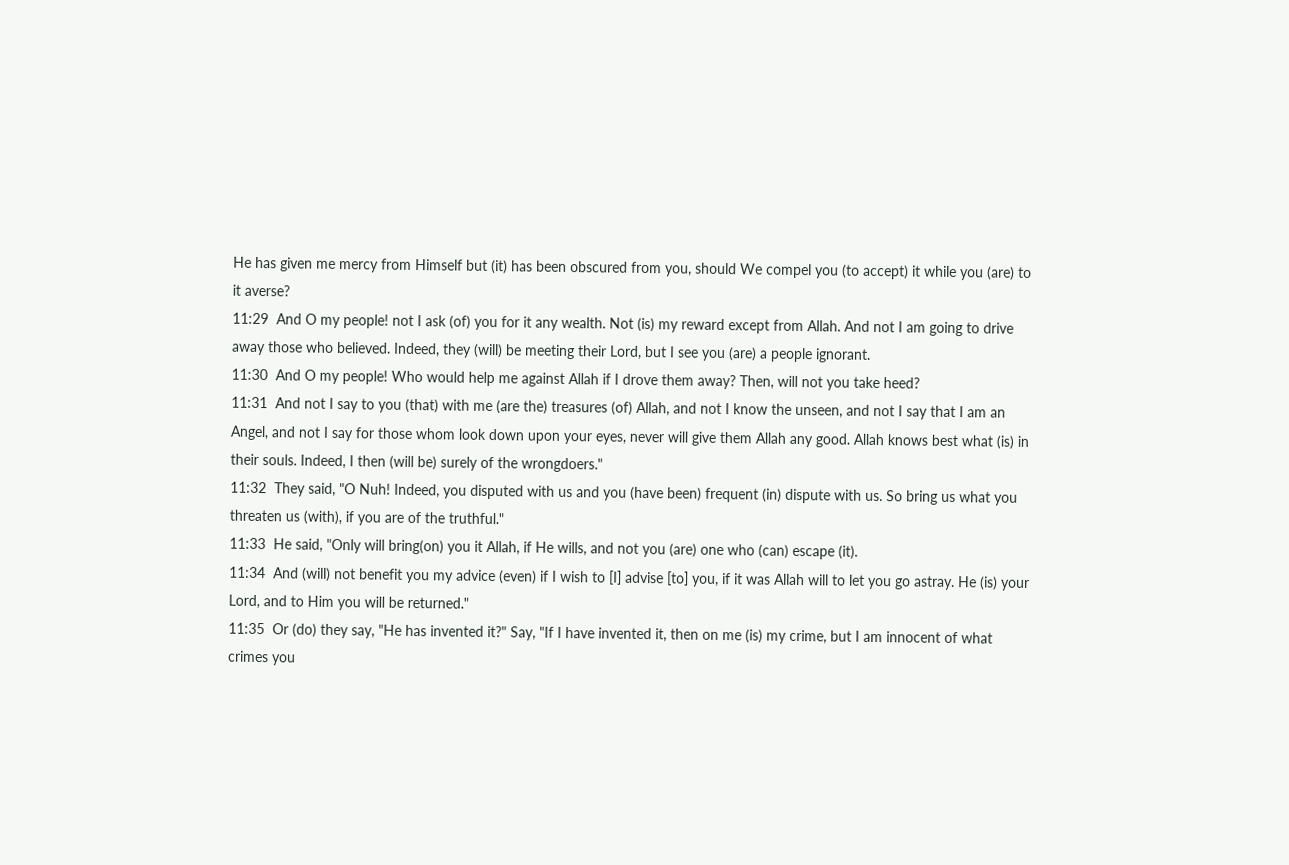He has given me mercy from Himself but (it) has been obscured from you, should We compel you (to accept) it while you (are) to it averse?
11:29  And O my people! not I ask (of) you for it any wealth. Not (is) my reward except from Allah. And not I am going to drive away those who believed. Indeed, they (will) be meeting their Lord, but I see you (are) a people ignorant.
11:30  And O my people! Who would help me against Allah if I drove them away? Then, will not you take heed?
11:31  And not I say to you (that) with me (are the) treasures (of) Allah, and not I know the unseen, and not I say that I am an Angel, and not I say for those whom look down upon your eyes, never will give them Allah any good. Allah knows best what (is) in their souls. Indeed, I then (will be) surely of the wrongdoers."
11:32  They said, "O Nuh! Indeed, you disputed with us and you (have been) frequent (in) dispute with us. So bring us what you threaten us (with), if you are of the truthful."
11:33  He said, "Only will bring(on) you it Allah, if He wills, and not you (are) one who (can) escape (it).
11:34  And (will) not benefit you my advice (even) if I wish to [I] advise [to] you, if it was Allah will to let you go astray. He (is) your Lord, and to Him you will be returned."
11:35  Or (do) they say, "He has invented it?" Say, "If I have invented it, then on me (is) my crime, but I am innocent of what crimes you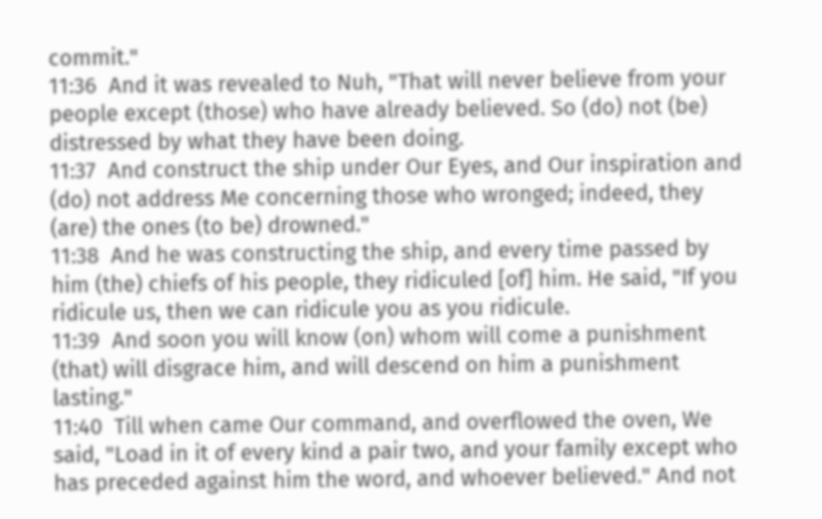commit."
11:36  And it was revealed to Nuh, "That will never believe from your people except (those) who have already believed. So (do) not (be) distressed by what they have been doing.
11:37  And construct the ship under Our Eyes, and Our inspiration and (do) not address Me concerning those who wronged; indeed, they (are) the ones (to be) drowned."
11:38  And he was constructing the ship, and every time passed by him (the) chiefs of his people, they ridiculed [of] him. He said, "If you ridicule us, then we can ridicule you as you ridicule.
11:39  And soon you will know (on) whom will come a punishment (that) will disgrace him, and will descend on him a punishment lasting."
11:40  Till when came Our command, and overflowed the oven, We said, "Load in it of every kind a pair two, and your family except who has preceded against him the word, and whoever believed." And not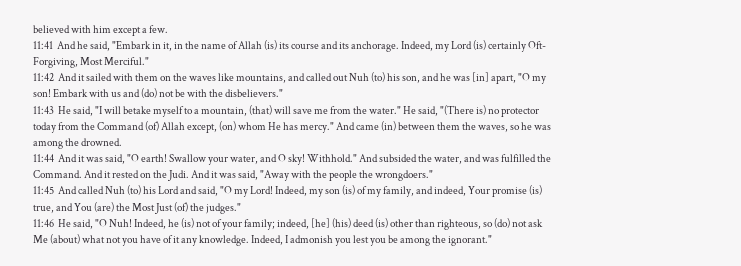believed with him except a few.
11:41  And he said, "Embark in it, in the name of Allah (is) its course and its anchorage. Indeed, my Lord (is) certainly Oft-Forgiving, Most Merciful."
11:42  And it sailed with them on the waves like mountains, and called out Nuh (to) his son, and he was [in] apart, "O my son! Embark with us and (do) not be with the disbelievers."
11:43  He said, "I will betake myself to a mountain, (that) will save me from the water." He said, "(There is) no protector today from the Command (of) Allah except, (on) whom He has mercy." And came (in) between them the waves, so he was among the drowned.
11:44  And it was said, "O earth! Swallow your water, and O sky! Withhold." And subsided the water, and was fulfilled the Command. And it rested on the Judi. And it was said, "Away with the people the wrongdoers."
11:45  And called Nuh (to) his Lord and said, "O my Lord! Indeed, my son (is) of my family, and indeed, Your promise (is) true, and You (are) the Most Just (of) the judges."
11:46  He said, "O Nuh! Indeed, he (is) not of your family; indeed, [he] (his) deed (is) other than righteous, so (do) not ask Me (about) what not you have of it any knowledge. Indeed, I admonish you lest you be among the ignorant."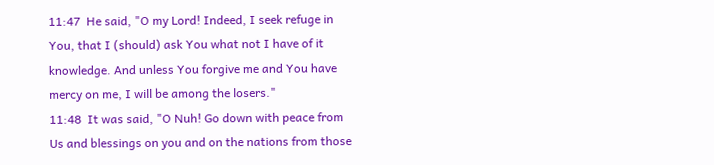11:47  He said, "O my Lord! Indeed, I seek refuge in You, that I (should) ask You what not I have of it knowledge. And unless You forgive me and You have mercy on me, I will be among the losers."
11:48  It was said, "O Nuh! Go down with peace from Us and blessings on you and on the nations from those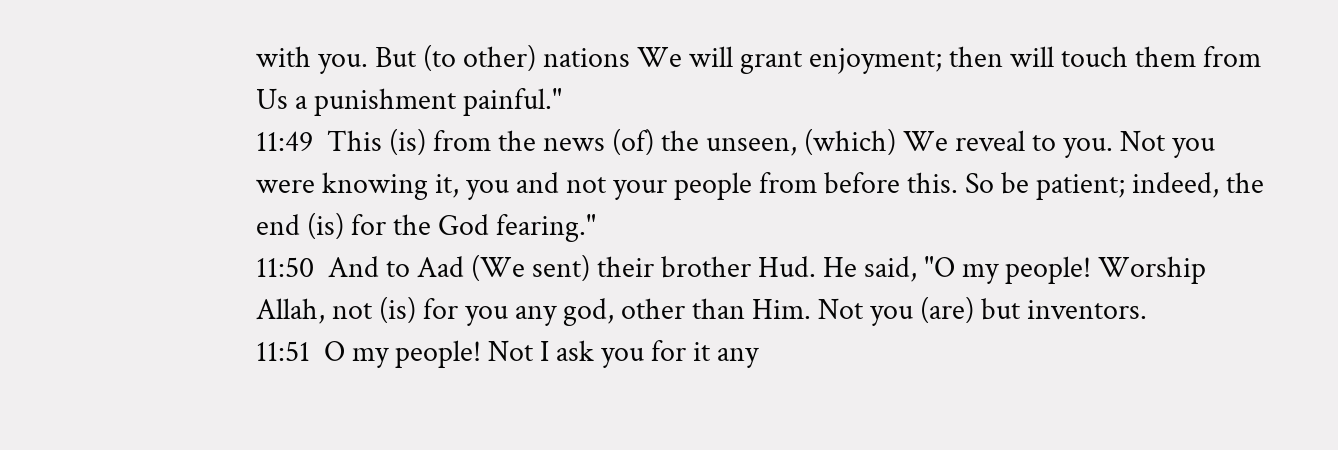with you. But (to other) nations We will grant enjoyment; then will touch them from Us a punishment painful."
11:49  This (is) from the news (of) the unseen, (which) We reveal to you. Not you were knowing it, you and not your people from before this. So be patient; indeed, the end (is) for the God fearing."
11:50  And to Aad (We sent) their brother Hud. He said, "O my people! Worship Allah, not (is) for you any god, other than Him. Not you (are) but inventors.
11:51  O my people! Not I ask you for it any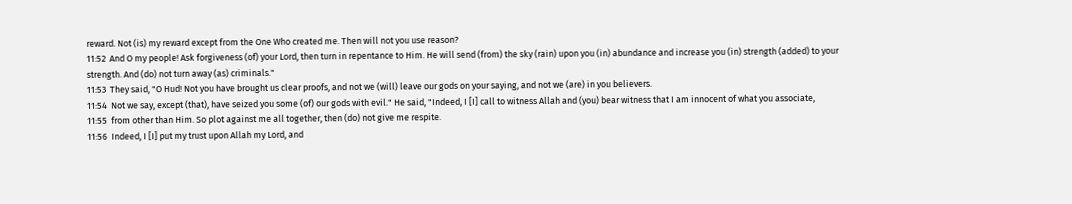reward. Not (is) my reward except from the One Who created me. Then will not you use reason?
11:52  And O my people! Ask forgiveness (of) your Lord, then turn in repentance to Him. He will send (from) the sky (rain) upon you (in) abundance and increase you (in) strength (added) to your strength. And (do) not turn away (as) criminals."
11:53  They said, "O Hud! Not you have brought us clear proofs, and not we (will) leave our gods on your saying, and not we (are) in you believers.
11:54  Not we say, except (that), have seized you some (of) our gods with evil." He said, "Indeed, I [I] call to witness Allah and (you) bear witness that I am innocent of what you associate,
11:55  from other than Him. So plot against me all together, then (do) not give me respite.
11:56  Indeed, I [I] put my trust upon Allah my Lord, and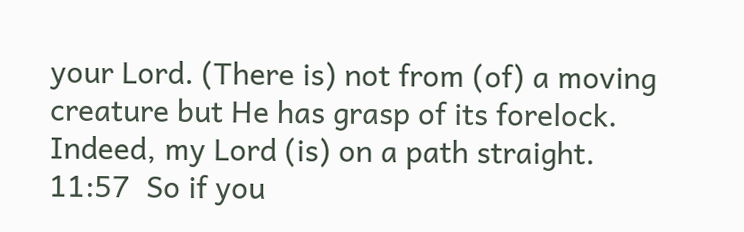your Lord. (There is) not from (of) a moving creature but He has grasp of its forelock. Indeed, my Lord (is) on a path straight.
11:57  So if you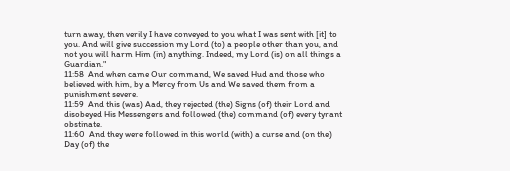turn away, then verily I have conveyed to you what I was sent with [it] to you. And will give succession my Lord (to) a people other than you, and not you will harm Him (in) anything. Indeed, my Lord (is) on all things a Guardian."
11:58  And when came Our command, We saved Hud and those who believed with him, by a Mercy from Us and We saved them from a punishment severe.
11:59  And this (was) Aad, they rejected (the) Signs (of) their Lord and disobeyed His Messengers and followed (the) command (of) every tyrant obstinate.
11:60  And they were followed in this world (with) a curse and (on the) Day (of) the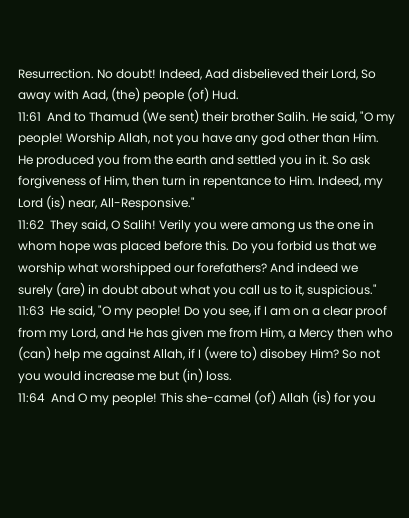Resurrection. No doubt! Indeed, Aad disbelieved their Lord, So away with Aad, (the) people (of) Hud.
11:61  And to Thamud (We sent) their brother Salih. He said, "O my people! Worship Allah, not you have any god other than Him. He produced you from the earth and settled you in it. So ask forgiveness of Him, then turn in repentance to Him. Indeed, my Lord (is) near, All-Responsive."
11:62  They said, O Salih! Verily you were among us the one in whom hope was placed before this. Do you forbid us that we worship what worshipped our forefathers? And indeed we surely (are) in doubt about what you call us to it, suspicious."
11:63  He said, "O my people! Do you see, if I am on a clear proof from my Lord, and He has given me from Him, a Mercy then who (can) help me against Allah, if I (were to) disobey Him? So not you would increase me but (in) loss.
11:64  And O my people! This she-camel (of) Allah (is) for you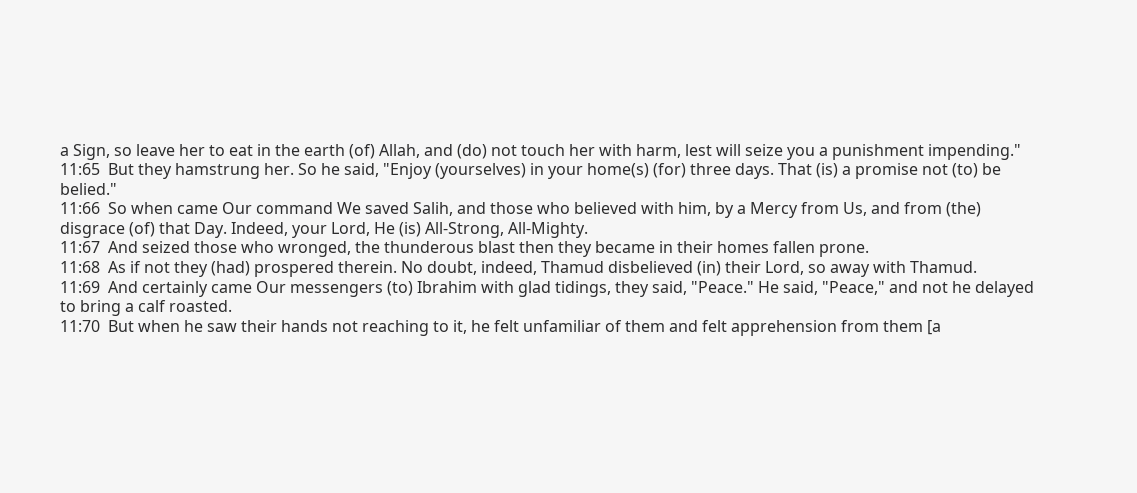a Sign, so leave her to eat in the earth (of) Allah, and (do) not touch her with harm, lest will seize you a punishment impending."
11:65  But they hamstrung her. So he said, "Enjoy (yourselves) in your home(s) (for) three days. That (is) a promise not (to) be belied."
11:66  So when came Our command We saved Salih, and those who believed with him, by a Mercy from Us, and from (the) disgrace (of) that Day. Indeed, your Lord, He (is) All-Strong, All-Mighty.
11:67  And seized those who wronged, the thunderous blast then they became in their homes fallen prone.
11:68  As if not they (had) prospered therein. No doubt, indeed, Thamud disbelieved (in) their Lord, so away with Thamud.
11:69  And certainly came Our messengers (to) Ibrahim with glad tidings, they said, "Peace." He said, "Peace," and not he delayed to bring a calf roasted.
11:70  But when he saw their hands not reaching to it, he felt unfamiliar of them and felt apprehension from them [a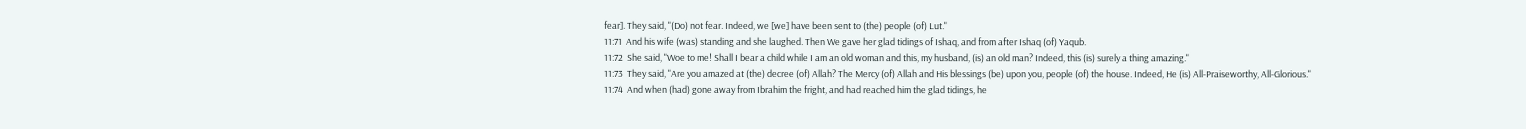fear]. They said, "(Do) not fear. Indeed, we [we] have been sent to (the) people (of) Lut."
11:71  And his wife (was) standing and she laughed. Then We gave her glad tidings of Ishaq, and from after Ishaq (of) Yaqub.
11:72  She said, "Woe to me! Shall I bear a child while I am an old woman and this, my husband, (is) an old man? Indeed, this (is) surely a thing amazing."
11:73  They said, "Are you amazed at (the) decree (of) Allah? The Mercy (of) Allah and His blessings (be) upon you, people (of) the house. Indeed, He (is) All-Praiseworthy, All-Glorious."
11:74  And when (had) gone away from Ibrahim the fright, and had reached him the glad tidings, he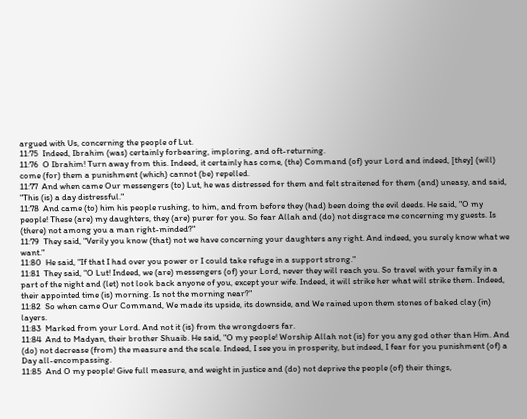argued with Us, concerning the people of Lut.
11:75  Indeed, Ibrahim (was) certainly forbearing, imploring, and oft-returning.
11:76  O Ibrahim! Turn away from this. Indeed, it certainly has come, (the) Command (of) your Lord and indeed, [they] (will) come (for) them a punishment (which) cannot (be) repelled.
11:77  And when came Our messengers (to) Lut, he was distressed for them and felt straitened for them (and) uneasy, and said, "This (is) a day distressful."
11:78  And came (to) him his people rushing, to him, and from before they (had) been doing the evil deeds. He said, "O my people! These (are) my daughters, they (are) purer for you. So fear Allah and (do) not disgrace me concerning my guests. Is (there) not among you a man right-minded?"
11:79  They said, "Verily you know (that) not we have concerning your daughters any right. And indeed, you surely know what we want."
11:80  He said, "If that I had over you power or I could take refuge in a support strong."
11:81  They said, "O Lut! Indeed, we (are) messengers (of) your Lord, never they will reach you. So travel with your family in a part of the night and (let) not look back anyone of you, except your wife. Indeed, it will strike her what will strike them. Indeed, their appointed time (is) morning. Is not the morning near?"
11:82  So when came Our Command, We made its upside, its downside, and We rained upon them stones of baked clay (in) layers.
11:83  Marked from your Lord. And not it (is) from the wrongdoers far.
11:84  And to Madyan, their brother Shuaib. He said, "O my people! Worship Allah not (is) for you any god other than Him. And (do) not decrease (from) the measure and the scale. Indeed, I see you in prosperity, but indeed, I fear for you punishment (of) a Day all-encompassing.
11:85  And O my people! Give full measure, and weight in justice and (do) not deprive the people (of) their things,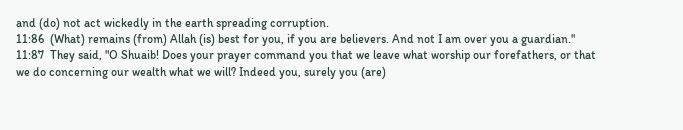and (do) not act wickedly in the earth spreading corruption.
11:86  (What) remains (from) Allah (is) best for you, if you are believers. And not I am over you a guardian."
11:87  They said, "O Shuaib! Does your prayer command you that we leave what worship our forefathers, or that we do concerning our wealth what we will? Indeed you, surely you (are)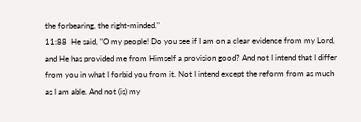the forbearing, the right-minded."
11:88  He said, "O my people! Do you see if I am on a clear evidence from my Lord, and He has provided me from Himself a provision good? And not I intend that I differ from you in what I forbid you from it. Not I intend except the reform from as much as I am able. And not (is) my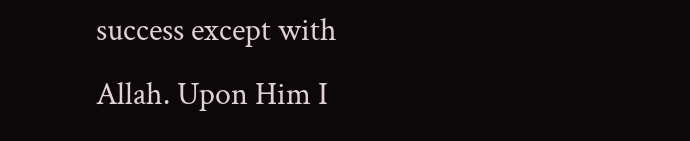success except with Allah. Upon Him I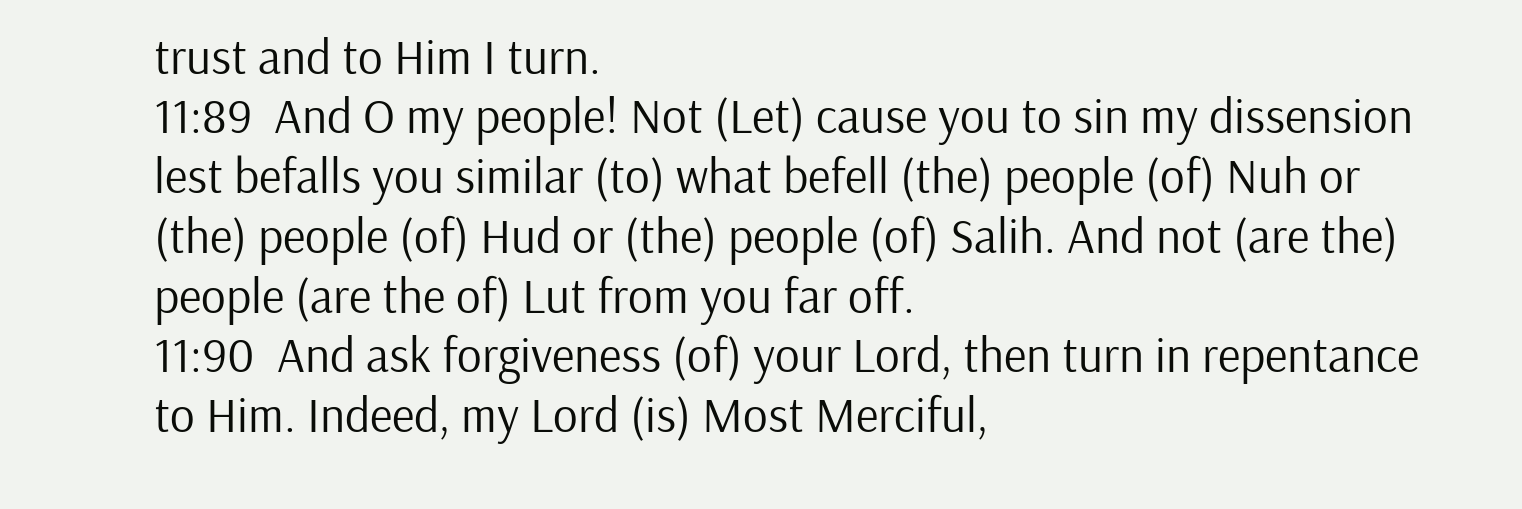trust and to Him I turn.
11:89  And O my people! Not (Let) cause you to sin my dissension lest befalls you similar (to) what befell (the) people (of) Nuh or (the) people (of) Hud or (the) people (of) Salih. And not (are the) people (are the of) Lut from you far off.
11:90  And ask forgiveness (of) your Lord, then turn in repentance to Him. Indeed, my Lord (is) Most Merciful,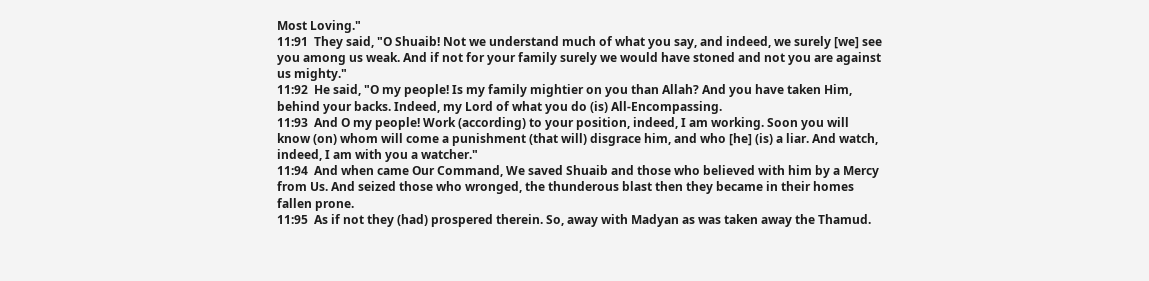Most Loving."
11:91  They said, "O Shuaib! Not we understand much of what you say, and indeed, we surely [we] see you among us weak. And if not for your family surely we would have stoned and not you are against us mighty."
11:92  He said, "O my people! Is my family mightier on you than Allah? And you have taken Him, behind your backs. Indeed, my Lord of what you do (is) All-Encompassing.
11:93  And O my people! Work (according) to your position, indeed, I am working. Soon you will know (on) whom will come a punishment (that will) disgrace him, and who [he] (is) a liar. And watch, indeed, I am with you a watcher."
11:94  And when came Our Command, We saved Shuaib and those who believed with him by a Mercy from Us. And seized those who wronged, the thunderous blast then they became in their homes fallen prone.
11:95  As if not they (had) prospered therein. So, away with Madyan as was taken away the Thamud.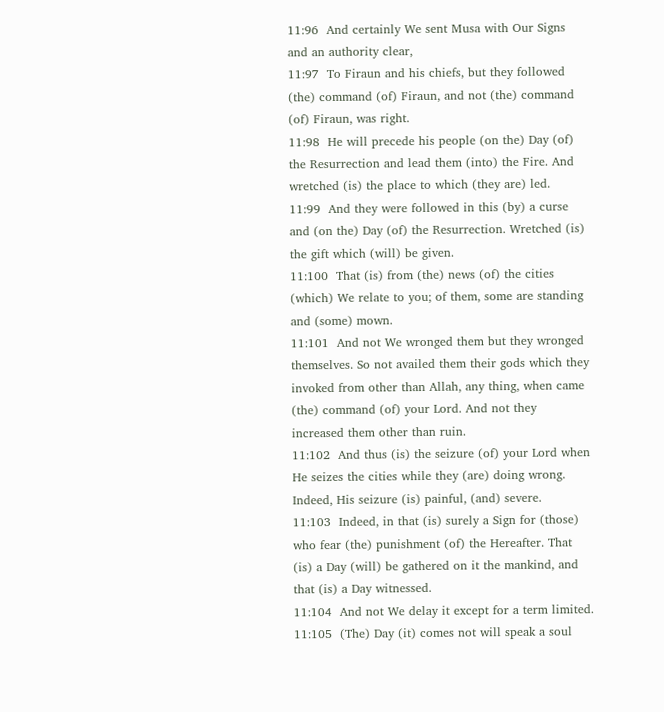11:96  And certainly We sent Musa with Our Signs and an authority clear,
11:97  To Firaun and his chiefs, but they followed (the) command (of) Firaun, and not (the) command (of) Firaun, was right.
11:98  He will precede his people (on the) Day (of) the Resurrection and lead them (into) the Fire. And wretched (is) the place to which (they are) led.
11:99  And they were followed in this (by) a curse and (on the) Day (of) the Resurrection. Wretched (is) the gift which (will) be given.
11:100  That (is) from (the) news (of) the cities (which) We relate to you; of them, some are standing and (some) mown.
11:101  And not We wronged them but they wronged themselves. So not availed them their gods which they invoked from other than Allah, any thing, when came (the) command (of) your Lord. And not they increased them other than ruin.
11:102  And thus (is) the seizure (of) your Lord when He seizes the cities while they (are) doing wrong. Indeed, His seizure (is) painful, (and) severe.
11:103  Indeed, in that (is) surely a Sign for (those) who fear (the) punishment (of) the Hereafter. That (is) a Day (will) be gathered on it the mankind, and that (is) a Day witnessed.
11:104  And not We delay it except for a term limited.
11:105  (The) Day (it) comes not will speak a soul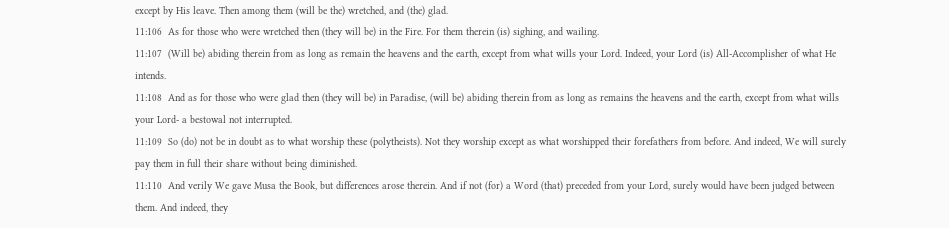except by His leave. Then among them (will be the) wretched, and (the) glad.
11:106  As for those who were wretched then (they will be) in the Fire. For them therein (is) sighing, and wailing.
11:107  (Will be) abiding therein from as long as remain the heavens and the earth, except from what wills your Lord. Indeed, your Lord (is) All-Accomplisher of what He intends.
11:108  And as for those who were glad then (they will be) in Paradise, (will be) abiding therein from as long as remains the heavens and the earth, except from what wills your Lord- a bestowal not interrupted.
11:109  So (do) not be in doubt as to what worship these (polytheists). Not they worship except as what worshipped their forefathers from before. And indeed, We will surely pay them in full their share without being diminished.
11:110  And verily We gave Musa the Book, but differences arose therein. And if not (for) a Word (that) preceded from your Lord, surely would have been judged between them. And indeed, they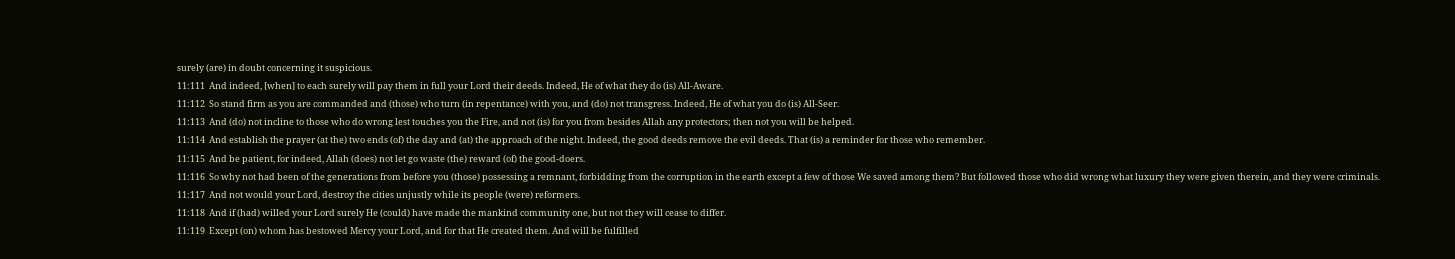surely (are) in doubt concerning it suspicious.
11:111  And indeed, [when] to each surely will pay them in full your Lord their deeds. Indeed, He of what they do (is) All-Aware.
11:112  So stand firm as you are commanded and (those) who turn (in repentance) with you, and (do) not transgress. Indeed, He of what you do (is) All-Seer.
11:113  And (do) not incline to those who do wrong lest touches you the Fire, and not (is) for you from besides Allah any protectors; then not you will be helped.
11:114  And establish the prayer (at the) two ends (of) the day and (at) the approach of the night. Indeed, the good deeds remove the evil deeds. That (is) a reminder for those who remember.
11:115  And be patient, for indeed, Allah (does) not let go waste (the) reward (of) the good-doers.
11:116  So why not had been of the generations from before you (those) possessing a remnant, forbidding from the corruption in the earth except a few of those We saved among them? But followed those who did wrong what luxury they were given therein, and they were criminals.
11:117  And not would your Lord, destroy the cities unjustly while its people (were) reformers.
11:118  And if (had) willed your Lord surely He (could) have made the mankind community one, but not they will cease to differ.
11:119  Except (on) whom has bestowed Mercy your Lord, and for that He created them. And will be fulfilled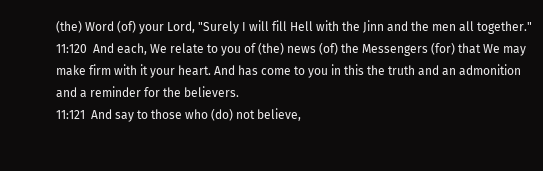(the) Word (of) your Lord, "Surely I will fill Hell with the Jinn and the men all together."
11:120  And each, We relate to you of (the) news (of) the Messengers (for) that We may make firm with it your heart. And has come to you in this the truth and an admonition and a reminder for the believers.
11:121  And say to those who (do) not believe,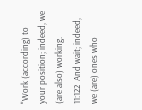"Work (according) to your position; indeed, we (are also) working.
11:122  And wait; indeed, we (are) ones who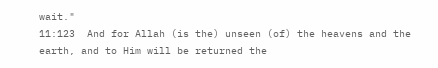wait."
11:123  And for Allah (is the) unseen (of) the heavens and the earth, and to Him will be returned the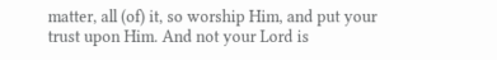matter, all (of) it, so worship Him, and put your trust upon Him. And not your Lord is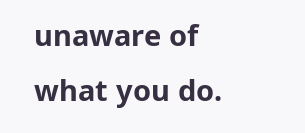unaware of what you do.